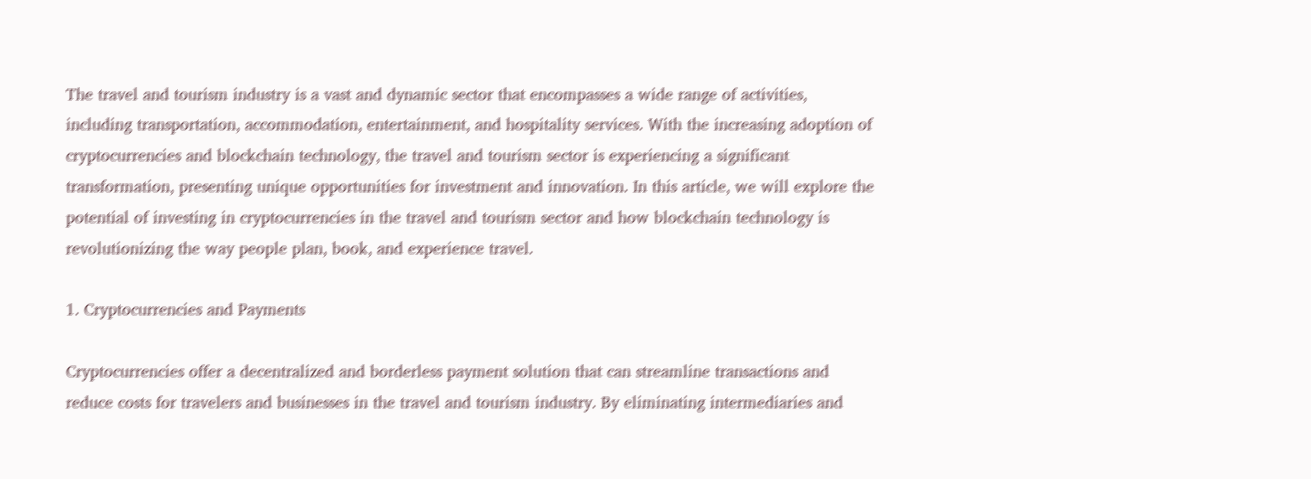The travel and tourism industry is a vast and dynamic sector that encompasses a wide range of activities, including transportation, accommodation, entertainment, and hospitality services. With the increasing adoption of cryptocurrencies and blockchain technology, the travel and tourism sector is experiencing a significant transformation, presenting unique opportunities for investment and innovation. In this article, we will explore the potential of investing in cryptocurrencies in the travel and tourism sector and how blockchain technology is revolutionizing the way people plan, book, and experience travel.

1. Cryptocurrencies and Payments

Cryptocurrencies offer a decentralized and borderless payment solution that can streamline transactions and reduce costs for travelers and businesses in the travel and tourism industry. By eliminating intermediaries and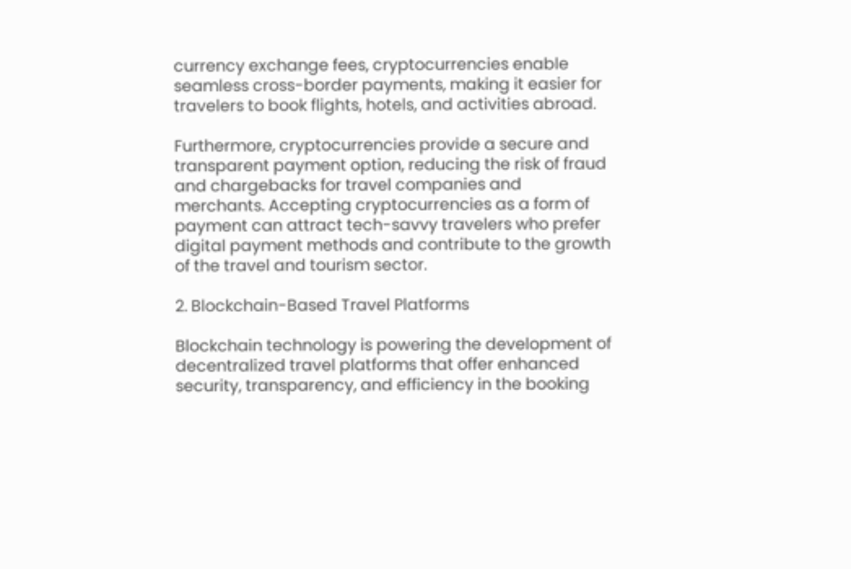currency exchange fees, cryptocurrencies enable seamless cross-border payments, making it easier for travelers to book flights, hotels, and activities abroad.

Furthermore, cryptocurrencies provide a secure and transparent payment option, reducing the risk of fraud and chargebacks for travel companies and merchants. Accepting cryptocurrencies as a form of payment can attract tech-savvy travelers who prefer digital payment methods and contribute to the growth of the travel and tourism sector.

2. Blockchain-Based Travel Platforms

Blockchain technology is powering the development of decentralized travel platforms that offer enhanced security, transparency, and efficiency in the booking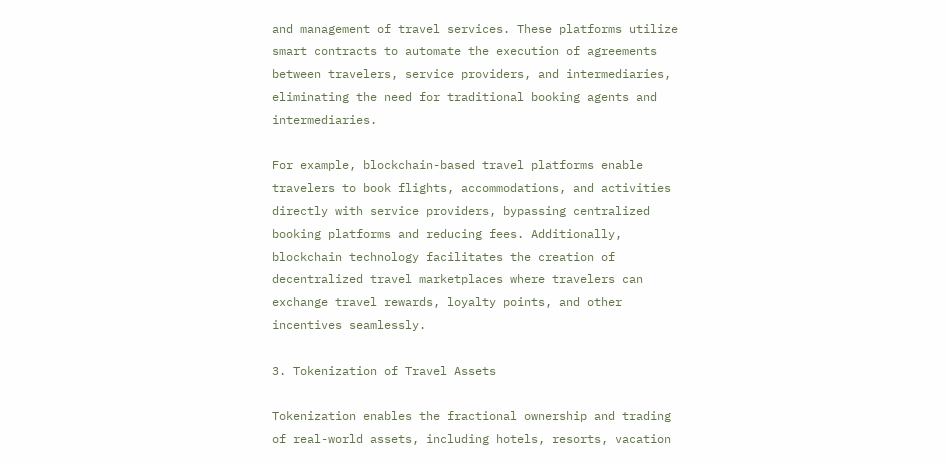and management of travel services. These platforms utilize smart contracts to automate the execution of agreements between travelers, service providers, and intermediaries, eliminating the need for traditional booking agents and intermediaries.

For example, blockchain-based travel platforms enable travelers to book flights, accommodations, and activities directly with service providers, bypassing centralized booking platforms and reducing fees. Additionally, blockchain technology facilitates the creation of decentralized travel marketplaces where travelers can exchange travel rewards, loyalty points, and other incentives seamlessly.

3. Tokenization of Travel Assets

Tokenization enables the fractional ownership and trading of real-world assets, including hotels, resorts, vacation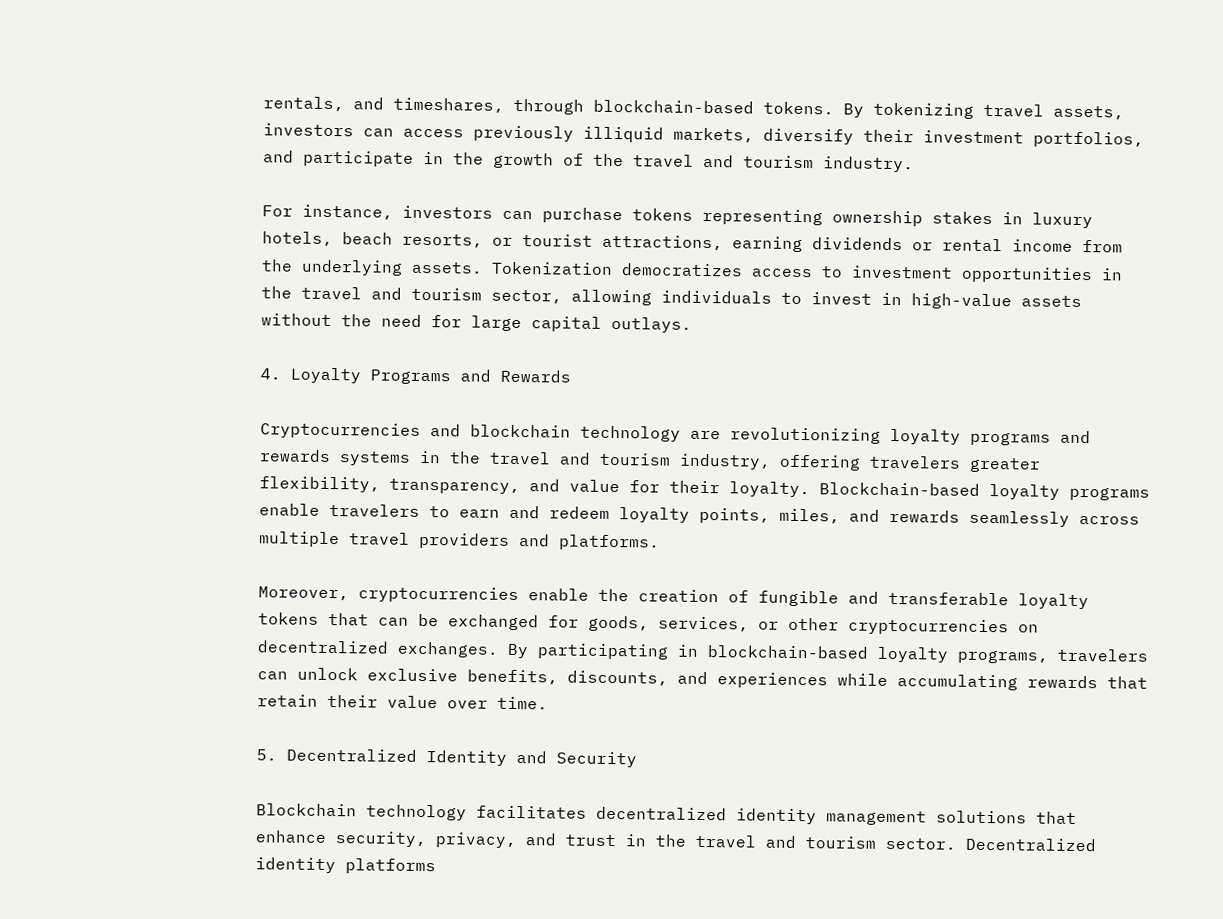rentals, and timeshares, through blockchain-based tokens. By tokenizing travel assets, investors can access previously illiquid markets, diversify their investment portfolios, and participate in the growth of the travel and tourism industry.

For instance, investors can purchase tokens representing ownership stakes in luxury hotels, beach resorts, or tourist attractions, earning dividends or rental income from the underlying assets. Tokenization democratizes access to investment opportunities in the travel and tourism sector, allowing individuals to invest in high-value assets without the need for large capital outlays.

4. Loyalty Programs and Rewards

Cryptocurrencies and blockchain technology are revolutionizing loyalty programs and rewards systems in the travel and tourism industry, offering travelers greater flexibility, transparency, and value for their loyalty. Blockchain-based loyalty programs enable travelers to earn and redeem loyalty points, miles, and rewards seamlessly across multiple travel providers and platforms.

Moreover, cryptocurrencies enable the creation of fungible and transferable loyalty tokens that can be exchanged for goods, services, or other cryptocurrencies on decentralized exchanges. By participating in blockchain-based loyalty programs, travelers can unlock exclusive benefits, discounts, and experiences while accumulating rewards that retain their value over time.

5. Decentralized Identity and Security

Blockchain technology facilitates decentralized identity management solutions that enhance security, privacy, and trust in the travel and tourism sector. Decentralized identity platforms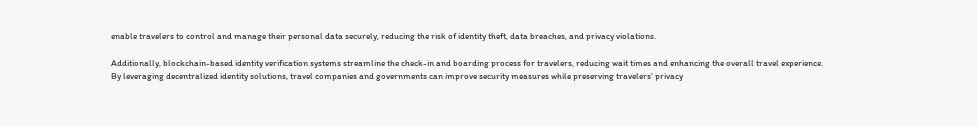enable travelers to control and manage their personal data securely, reducing the risk of identity theft, data breaches, and privacy violations.

Additionally, blockchain-based identity verification systems streamline the check-in and boarding process for travelers, reducing wait times and enhancing the overall travel experience. By leveraging decentralized identity solutions, travel companies and governments can improve security measures while preserving travelers’ privacy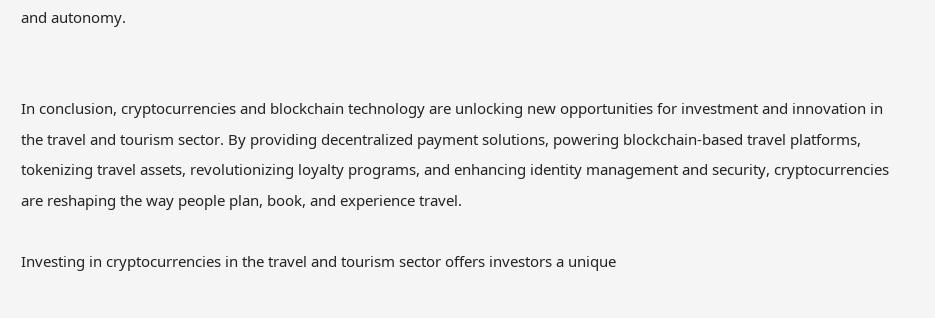and autonomy.


In conclusion, cryptocurrencies and blockchain technology are unlocking new opportunities for investment and innovation in the travel and tourism sector. By providing decentralized payment solutions, powering blockchain-based travel platforms, tokenizing travel assets, revolutionizing loyalty programs, and enhancing identity management and security, cryptocurrencies are reshaping the way people plan, book, and experience travel.

Investing in cryptocurrencies in the travel and tourism sector offers investors a unique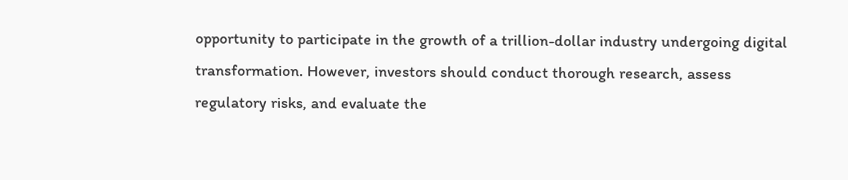opportunity to participate in the growth of a trillion-dollar industry undergoing digital transformation. However, investors should conduct thorough research, assess regulatory risks, and evaluate the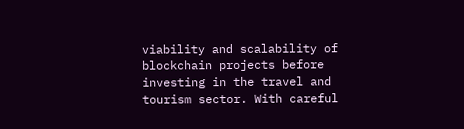viability and scalability of blockchain projects before investing in the travel and tourism sector. With careful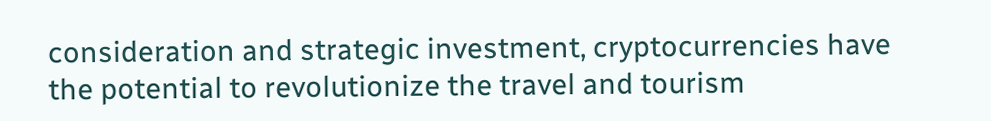consideration and strategic investment, cryptocurrencies have the potential to revolutionize the travel and tourism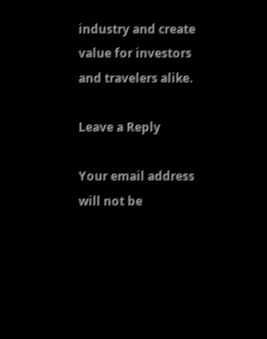industry and create value for investors and travelers alike.

Leave a Reply

Your email address will not be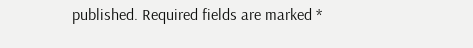published. Required fields are marked *